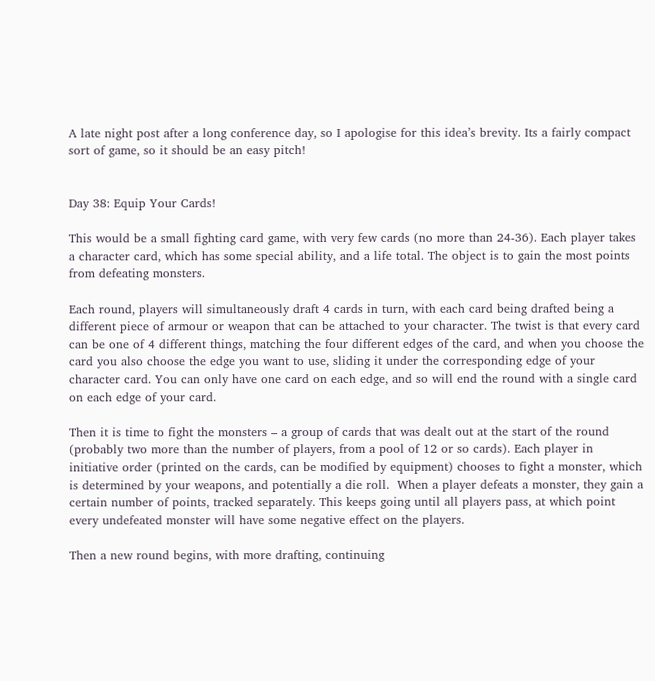A late night post after a long conference day, so I apologise for this idea’s brevity. Its a fairly compact sort of game, so it should be an easy pitch!


Day 38: Equip Your Cards!

This would be a small fighting card game, with very few cards (no more than 24-36). Each player takes a character card, which has some special ability, and a life total. The object is to gain the most points from defeating monsters.

Each round, players will simultaneously draft 4 cards in turn, with each card being drafted being a different piece of armour or weapon that can be attached to your character. The twist is that every card can be one of 4 different things, matching the four different edges of the card, and when you choose the card you also choose the edge you want to use, sliding it under the corresponding edge of your character card. You can only have one card on each edge, and so will end the round with a single card on each edge of your card.

Then it is time to fight the monsters – a group of cards that was dealt out at the start of the round (probably two more than the number of players, from a pool of 12 or so cards). Each player in initiative order (printed on the cards, can be modified by equipment) chooses to fight a monster, which is determined by your weapons, and potentially a die roll.  When a player defeats a monster, they gain a certain number of points, tracked separately. This keeps going until all players pass, at which point every undefeated monster will have some negative effect on the players.

Then a new round begins, with more drafting, continuing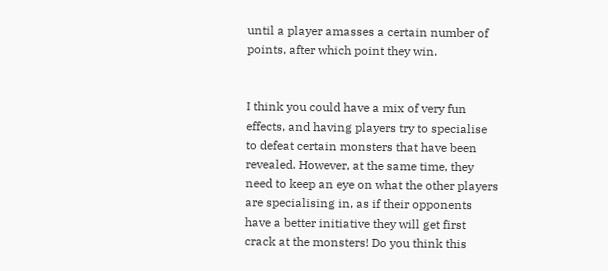until a player amasses a certain number of points, after which point they win.


I think you could have a mix of very fun effects, and having players try to specialise to defeat certain monsters that have been revealed. However, at the same time, they need to keep an eye on what the other players are specialising in, as if their opponents have a better initiative they will get first crack at the monsters! Do you think this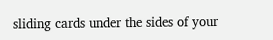sliding cards under the sides of your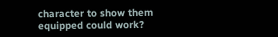character to show them equipped could work?